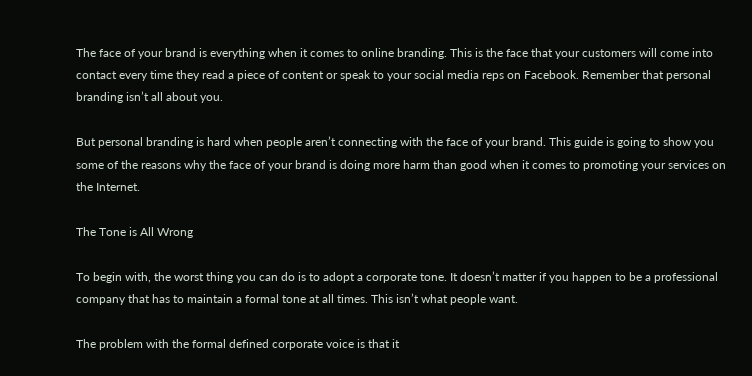The face of your brand is everything when it comes to online branding. This is the face that your customers will come into contact every time they read a piece of content or speak to your social media reps on Facebook. Remember that personal branding isn’t all about you.

But personal branding is hard when people aren’t connecting with the face of your brand. This guide is going to show you some of the reasons why the face of your brand is doing more harm than good when it comes to promoting your services on the Internet.

The Tone is All Wrong

To begin with, the worst thing you can do is to adopt a corporate tone. It doesn’t matter if you happen to be a professional company that has to maintain a formal tone at all times. This isn’t what people want.

The problem with the formal defined corporate voice is that it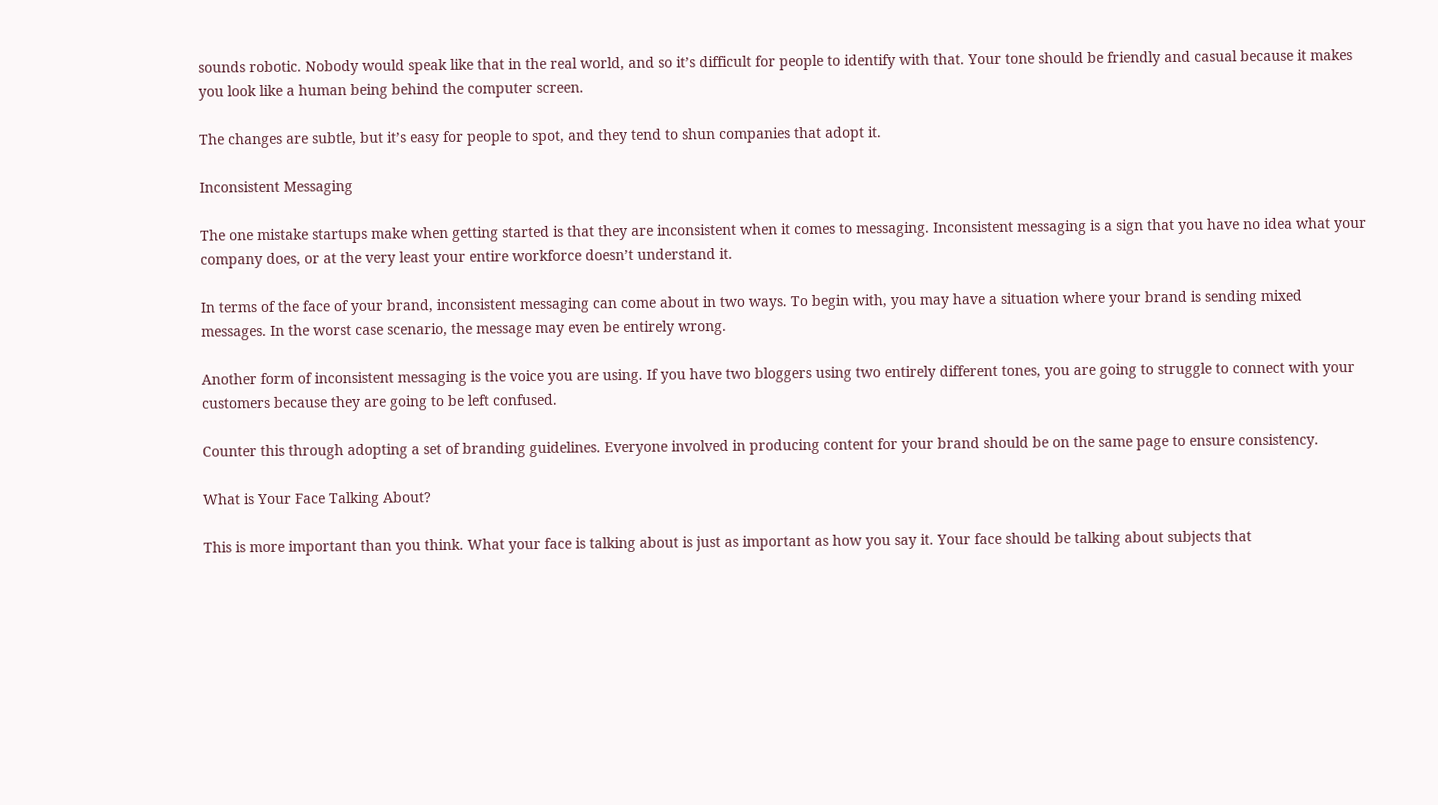sounds robotic. Nobody would speak like that in the real world, and so it’s difficult for people to identify with that. Your tone should be friendly and casual because it makes you look like a human being behind the computer screen.

The changes are subtle, but it’s easy for people to spot, and they tend to shun companies that adopt it.

Inconsistent Messaging

The one mistake startups make when getting started is that they are inconsistent when it comes to messaging. Inconsistent messaging is a sign that you have no idea what your company does, or at the very least your entire workforce doesn’t understand it.

In terms of the face of your brand, inconsistent messaging can come about in two ways. To begin with, you may have a situation where your brand is sending mixed messages. In the worst case scenario, the message may even be entirely wrong.

Another form of inconsistent messaging is the voice you are using. If you have two bloggers using two entirely different tones, you are going to struggle to connect with your customers because they are going to be left confused.

Counter this through adopting a set of branding guidelines. Everyone involved in producing content for your brand should be on the same page to ensure consistency.

What is Your Face Talking About?

This is more important than you think. What your face is talking about is just as important as how you say it. Your face should be talking about subjects that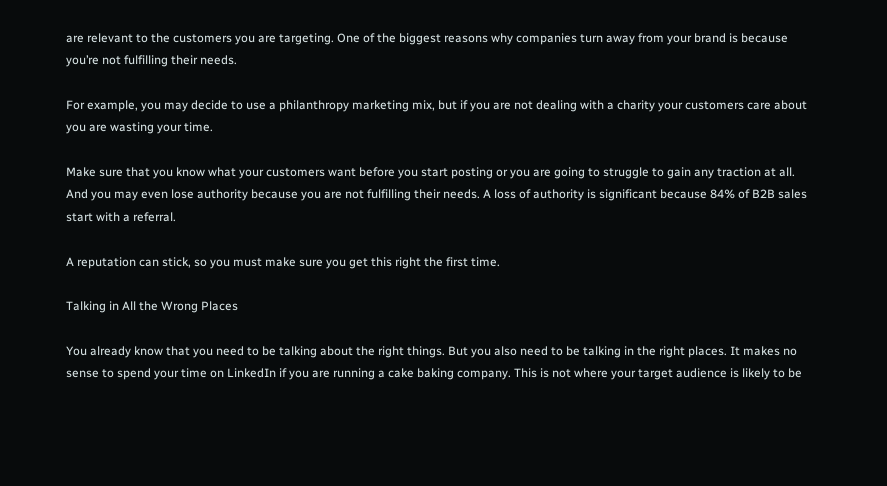are relevant to the customers you are targeting. One of the biggest reasons why companies turn away from your brand is because you’re not fulfilling their needs.

For example, you may decide to use a philanthropy marketing mix, but if you are not dealing with a charity your customers care about you are wasting your time.

Make sure that you know what your customers want before you start posting or you are going to struggle to gain any traction at all. And you may even lose authority because you are not fulfilling their needs. A loss of authority is significant because 84% of B2B sales start with a referral.

A reputation can stick, so you must make sure you get this right the first time.

Talking in All the Wrong Places

You already know that you need to be talking about the right things. But you also need to be talking in the right places. It makes no sense to spend your time on LinkedIn if you are running a cake baking company. This is not where your target audience is likely to be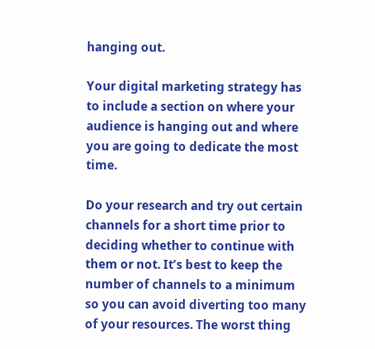hanging out.

Your digital marketing strategy has to include a section on where your audience is hanging out and where you are going to dedicate the most time.

Do your research and try out certain channels for a short time prior to deciding whether to continue with them or not. It’s best to keep the number of channels to a minimum so you can avoid diverting too many of your resources. The worst thing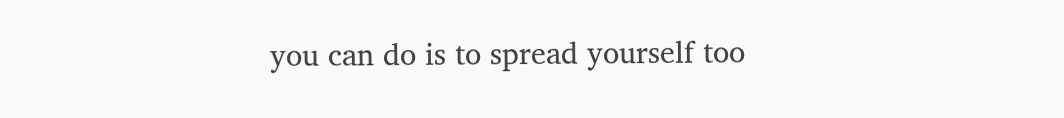you can do is to spread yourself too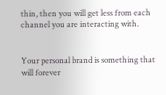thin, then you will get less from each channel you are interacting with.


Your personal brand is something that will forever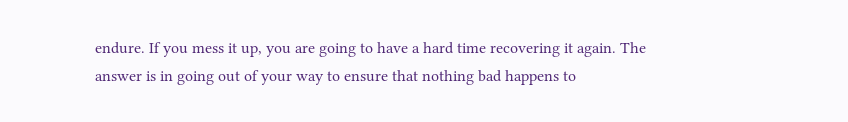endure. If you mess it up, you are going to have a hard time recovering it again. The answer is in going out of your way to ensure that nothing bad happens to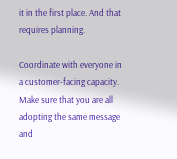it in the first place. And that requires planning.

Coordinate with everyone in a customer-facing capacity. Make sure that you are all adopting the same message and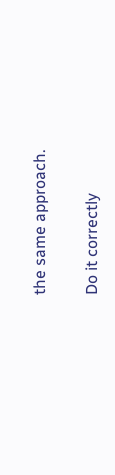the same approach.

Do it correctly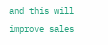and this will improve sales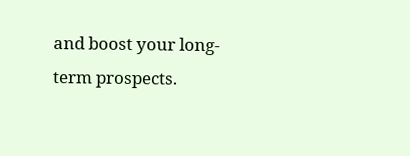and boost your long-term prospects.